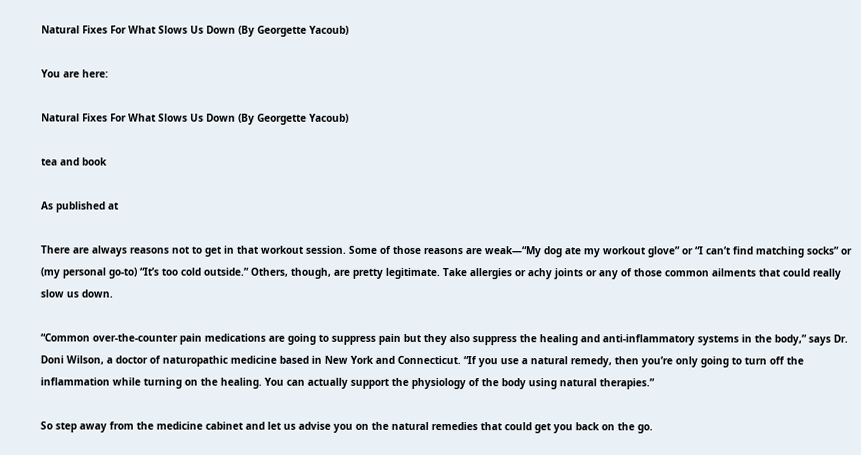Natural Fixes For What Slows Us Down (By Georgette Yacoub)

You are here:

Natural Fixes For What Slows Us Down (By Georgette Yacoub)

tea and book

As published at

There are always reasons not to get in that workout session. Some of those reasons are weak—“My dog ate my workout glove” or “I can’t find matching socks” or (my personal go-to) “It’s too cold outside.” Others, though, are pretty legitimate. Take allergies or achy joints or any of those common ailments that could really slow us down.

“Common over-the-counter pain medications are going to suppress pain but they also suppress the healing and anti-inflammatory systems in the body,” says Dr. Doni Wilson, a doctor of naturopathic medicine based in New York and Connecticut. “If you use a natural remedy, then you’re only going to turn off the inflammation while turning on the healing. You can actually support the physiology of the body using natural therapies.”

So step away from the medicine cabinet and let us advise you on the natural remedies that could get you back on the go.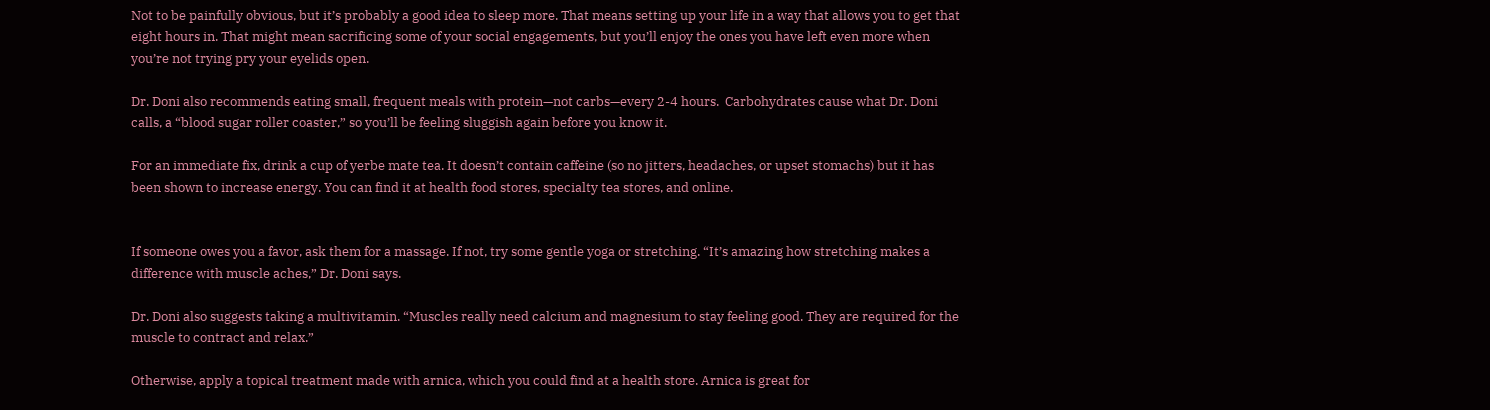Not to be painfully obvious, but it’s probably a good idea to sleep more. That means setting up your life in a way that allows you to get that eight hours in. That might mean sacrificing some of your social engagements, but you’ll enjoy the ones you have left even more when you’re not trying pry your eyelids open.

Dr. Doni also recommends eating small, frequent meals with protein—not carbs—every 2-4 hours.  Carbohydrates cause what Dr. Doni calls, a “blood sugar roller coaster,” so you’ll be feeling sluggish again before you know it.

For an immediate fix, drink a cup of yerbe mate tea. It doesn’t contain caffeine (so no jitters, headaches, or upset stomachs) but it has been shown to increase energy. You can find it at health food stores, specialty tea stores, and online.


If someone owes you a favor, ask them for a massage. If not, try some gentle yoga or stretching. “It’s amazing how stretching makes a difference with muscle aches,” Dr. Doni says.

Dr. Doni also suggests taking a multivitamin. “Muscles really need calcium and magnesium to stay feeling good. They are required for the muscle to contract and relax.”

Otherwise, apply a topical treatment made with arnica, which you could find at a health store. Arnica is great for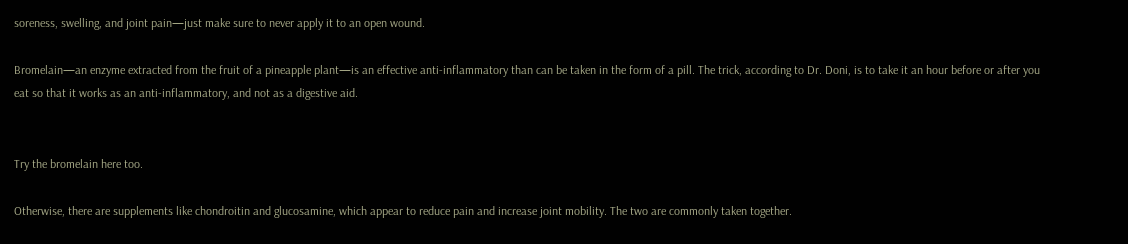soreness, swelling, and joint pain—just make sure to never apply it to an open wound.

Bromelain—an enzyme extracted from the fruit of a pineapple plant—is an effective anti-inflammatory than can be taken in the form of a pill. The trick, according to Dr. Doni, is to take it an hour before or after you eat so that it works as an anti-inflammatory, and not as a digestive aid.


Try the bromelain here too.

Otherwise, there are supplements like chondroitin and glucosamine, which appear to reduce pain and increase joint mobility. The two are commonly taken together.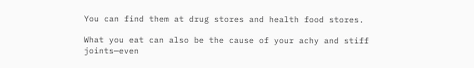You can find them at drug stores and health food stores.

What you eat can also be the cause of your achy and stiff joints—even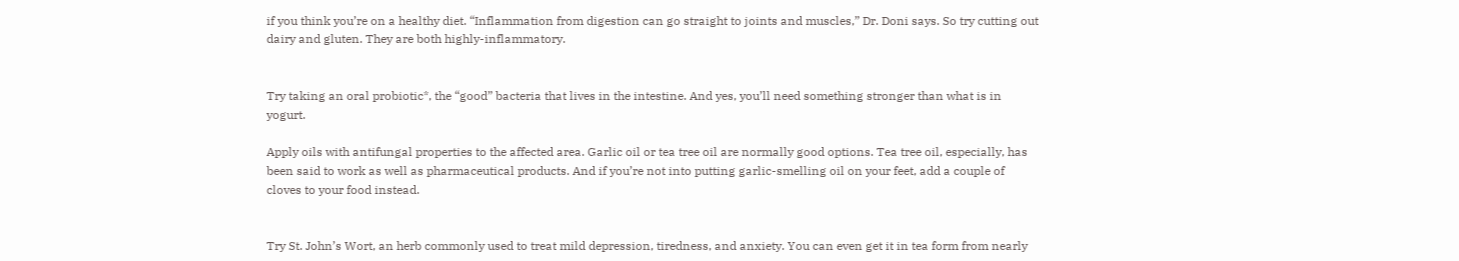if you think you’re on a healthy diet. “Inflammation from digestion can go straight to joints and muscles,” Dr. Doni says. So try cutting out dairy and gluten. They are both highly-inflammatory.


Try taking an oral probiotic*, the “good” bacteria that lives in the intestine. And yes, you’ll need something stronger than what is in yogurt.

Apply oils with antifungal properties to the affected area. Garlic oil or tea tree oil are normally good options. Tea tree oil, especially, has been said to work as well as pharmaceutical products. And if you’re not into putting garlic-smelling oil on your feet, add a couple of cloves to your food instead.


Try St. John’s Wort, an herb commonly used to treat mild depression, tiredness, and anxiety. You can even get it in tea form from nearly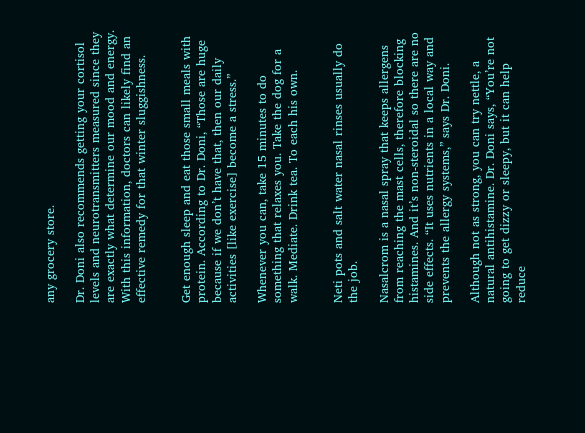any grocery store.

Dr. Doni also recommends getting your cortisol levels and neurotransmitters measured since they are exactly what determine our mood and energy. With this information, doctors can likely find an effective remedy for that winter sluggishness.


Get enough sleep and eat those small meals with protein. According to Dr. Doni, “Those are huge because if we don’t have that, then our daily activities [like exercise] become a stress.”

Whenever you can, take 15 minutes to do something that relaxes you. Take the dog for a walk. Mediate. Drink tea. To each his own.


Neti pots and salt water nasal rinses usually do the job.

Nasalcrom is a nasal spray that keeps allergens from reaching the mast cells, therefore blocking histamines. And it’s non-steroidal so there are no side effects. “It uses nutrients in a local way and prevents the allergy systems,” says Dr. Doni.

Although not as strong, you can try nettle, a natural antihistamine. Dr. Doni says, “You’re not going to get dizzy or sleepy, but it can help reduce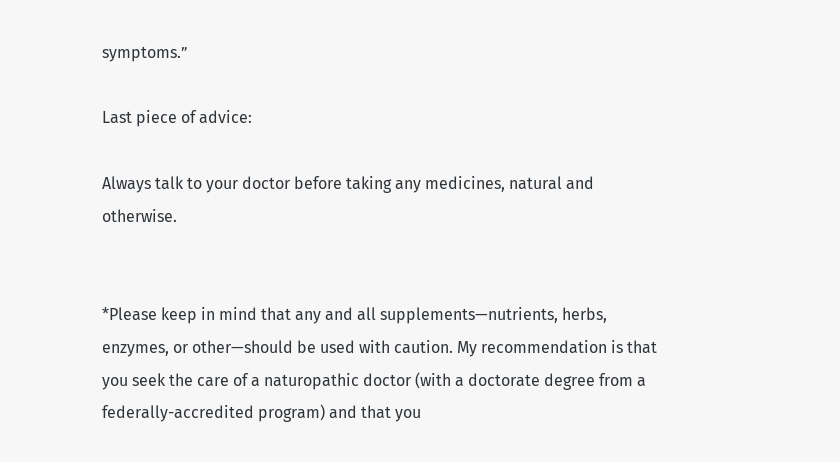symptoms.”

Last piece of advice:

Always talk to your doctor before taking any medicines, natural and otherwise.


*Please keep in mind that any and all supplements—nutrients, herbs, enzymes, or other—should be used with caution. My recommendation is that you seek the care of a naturopathic doctor (with a doctorate degree from a federally-accredited program) and that you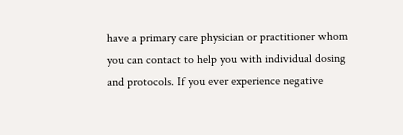have a primary care physician or practitioner whom you can contact to help you with individual dosing and protocols. If you ever experience negative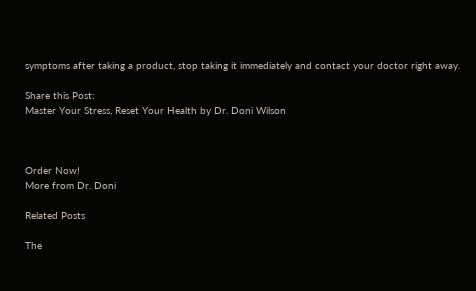symptoms after taking a product, stop taking it immediately and contact your doctor right away.

Share this Post:
Master Your Stress, Reset Your Health by Dr. Doni Wilson



Order Now!
More from Dr. Doni

Related Posts

The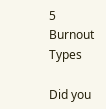5 Burnout Types

Did you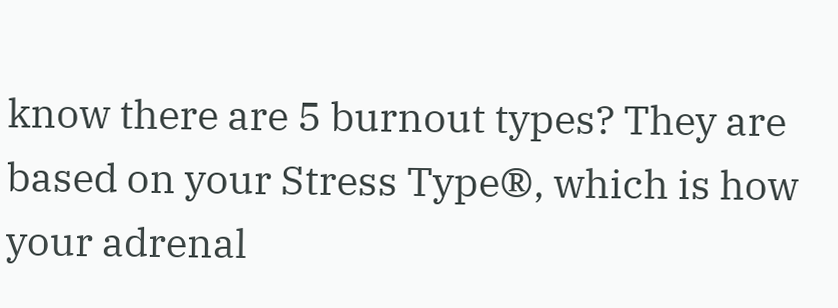know there are 5 burnout types? They are based on your Stress Type®, which is how your adrenal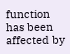function has been affected by